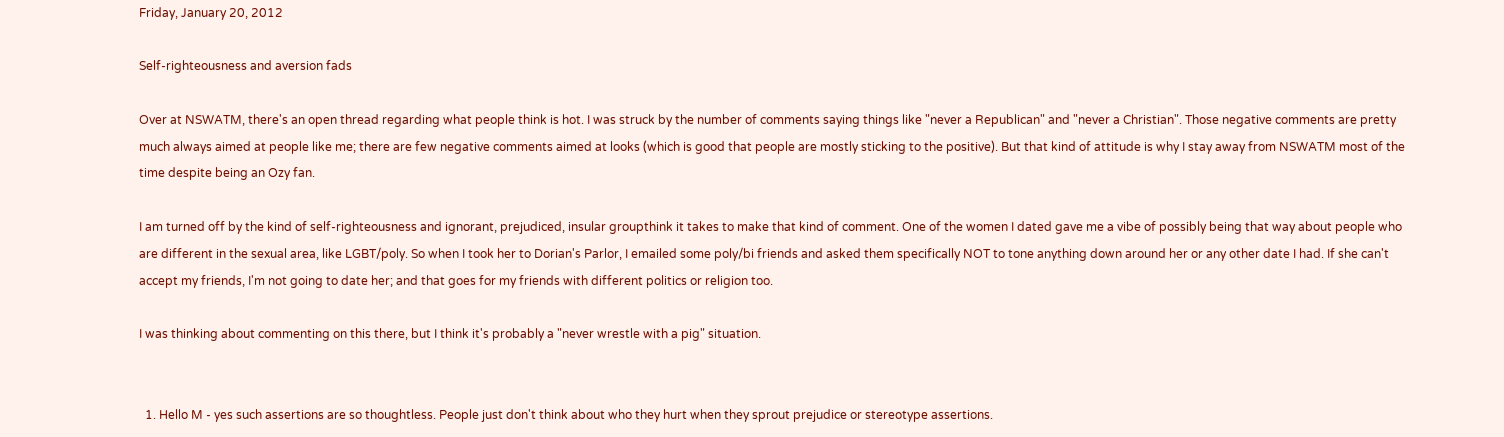Friday, January 20, 2012

Self-righteousness and aversion fads

Over at NSWATM, there's an open thread regarding what people think is hot. I was struck by the number of comments saying things like "never a Republican" and "never a Christian". Those negative comments are pretty much always aimed at people like me; there are few negative comments aimed at looks (which is good that people are mostly sticking to the positive). But that kind of attitude is why I stay away from NSWATM most of the time despite being an Ozy fan.

I am turned off by the kind of self-righteousness and ignorant, prejudiced, insular groupthink it takes to make that kind of comment. One of the women I dated gave me a vibe of possibly being that way about people who are different in the sexual area, like LGBT/poly. So when I took her to Dorian's Parlor, I emailed some poly/bi friends and asked them specifically NOT to tone anything down around her or any other date I had. If she can't accept my friends, I'm not going to date her; and that goes for my friends with different politics or religion too.

I was thinking about commenting on this there, but I think it's probably a "never wrestle with a pig" situation.


  1. Hello M - yes such assertions are so thoughtless. People just don't think about who they hurt when they sprout prejudice or stereotype assertions.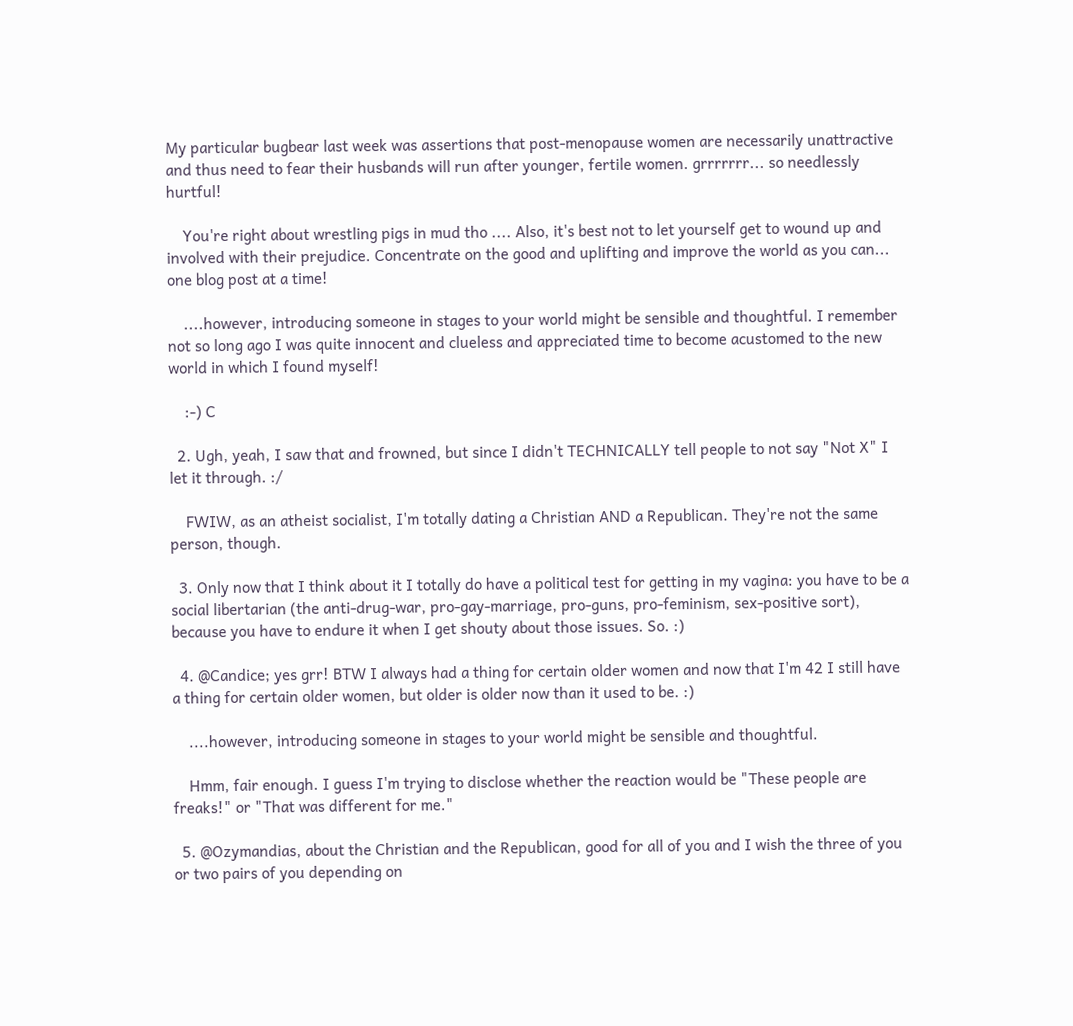My particular bugbear last week was assertions that post-menopause women are necessarily unattractive and thus need to fear their husbands will run after younger, fertile women. grrrrrrr... so needlessly hurtful!

    You're right about wrestling pigs in mud tho .... Also, it's best not to let yourself get to wound up and involved with their prejudice. Concentrate on the good and uplifting and improve the world as you can... one blog post at a time!

    ....however, introducing someone in stages to your world might be sensible and thoughtful. I remember not so long ago I was quite innocent and clueless and appreciated time to become acustomed to the new world in which I found myself!

    :-) C

  2. Ugh, yeah, I saw that and frowned, but since I didn't TECHNICALLY tell people to not say "Not X" I let it through. :/

    FWIW, as an atheist socialist, I'm totally dating a Christian AND a Republican. They're not the same person, though.

  3. Only now that I think about it I totally do have a political test for getting in my vagina: you have to be a social libertarian (the anti-drug-war, pro-gay-marriage, pro-guns, pro-feminism, sex-positive sort), because you have to endure it when I get shouty about those issues. So. :)

  4. @Candice; yes grr! BTW I always had a thing for certain older women and now that I'm 42 I still have a thing for certain older women, but older is older now than it used to be. :)

    ....however, introducing someone in stages to your world might be sensible and thoughtful.

    Hmm, fair enough. I guess I'm trying to disclose whether the reaction would be "These people are freaks!" or "That was different for me."

  5. @Ozymandias, about the Christian and the Republican, good for all of you and I wish the three of you or two pairs of you depending on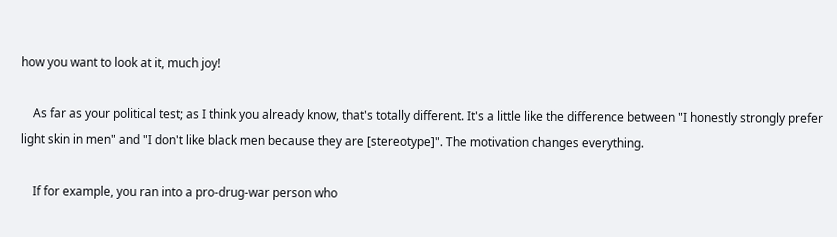how you want to look at it, much joy!

    As far as your political test; as I think you already know, that's totally different. It's a little like the difference between "I honestly strongly prefer light skin in men" and "I don't like black men because they are [stereotype]". The motivation changes everything.

    If for example, you ran into a pro-drug-war person who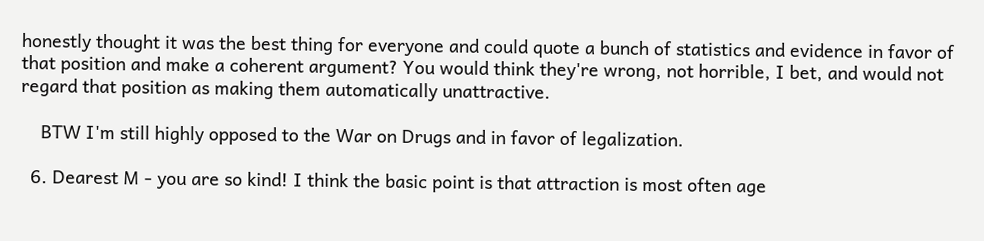honestly thought it was the best thing for everyone and could quote a bunch of statistics and evidence in favor of that position and make a coherent argument? You would think they're wrong, not horrible, I bet, and would not regard that position as making them automatically unattractive.

    BTW I'm still highly opposed to the War on Drugs and in favor of legalization.

  6. Dearest M - you are so kind! I think the basic point is that attraction is most often age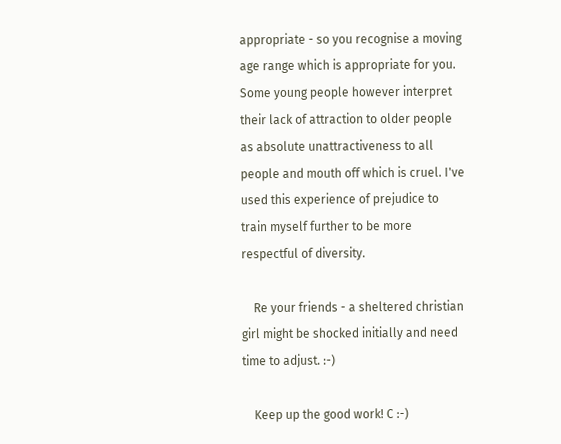appropriate - so you recognise a moving age range which is appropriate for you. Some young people however interpret their lack of attraction to older people as absolute unattractiveness to all people and mouth off which is cruel. I've used this experience of prejudice to train myself further to be more respectful of diversity.

    Re your friends - a sheltered christian girl might be shocked initially and need time to adjust. :-)

    Keep up the good work! C :-)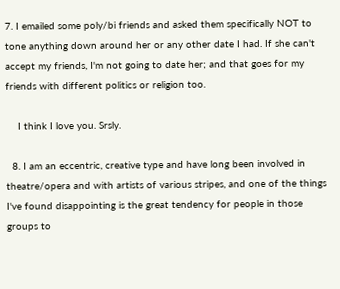7. I emailed some poly/bi friends and asked them specifically NOT to tone anything down around her or any other date I had. If she can't accept my friends, I'm not going to date her; and that goes for my friends with different politics or religion too.

    I think I love you. Srsly.

  8. I am an eccentric, creative type and have long been involved in theatre/opera and with artists of various stripes, and one of the things I've found disappointing is the great tendency for people in those groups to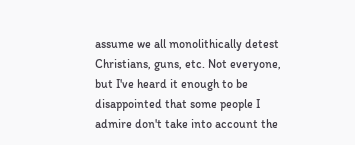assume we all monolithically detest Christians, guns, etc. Not everyone, but I've heard it enough to be disappointed that some people I admire don't take into account the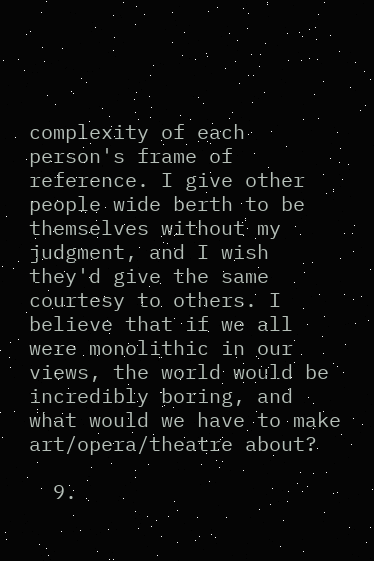complexity of each person's frame of reference. I give other people wide berth to be themselves without my judgment, and I wish they'd give the same courtesy to others. I believe that if we all were monolithic in our views, the world would be incredibly boring, and what would we have to make art/opera/theatre about?

  9.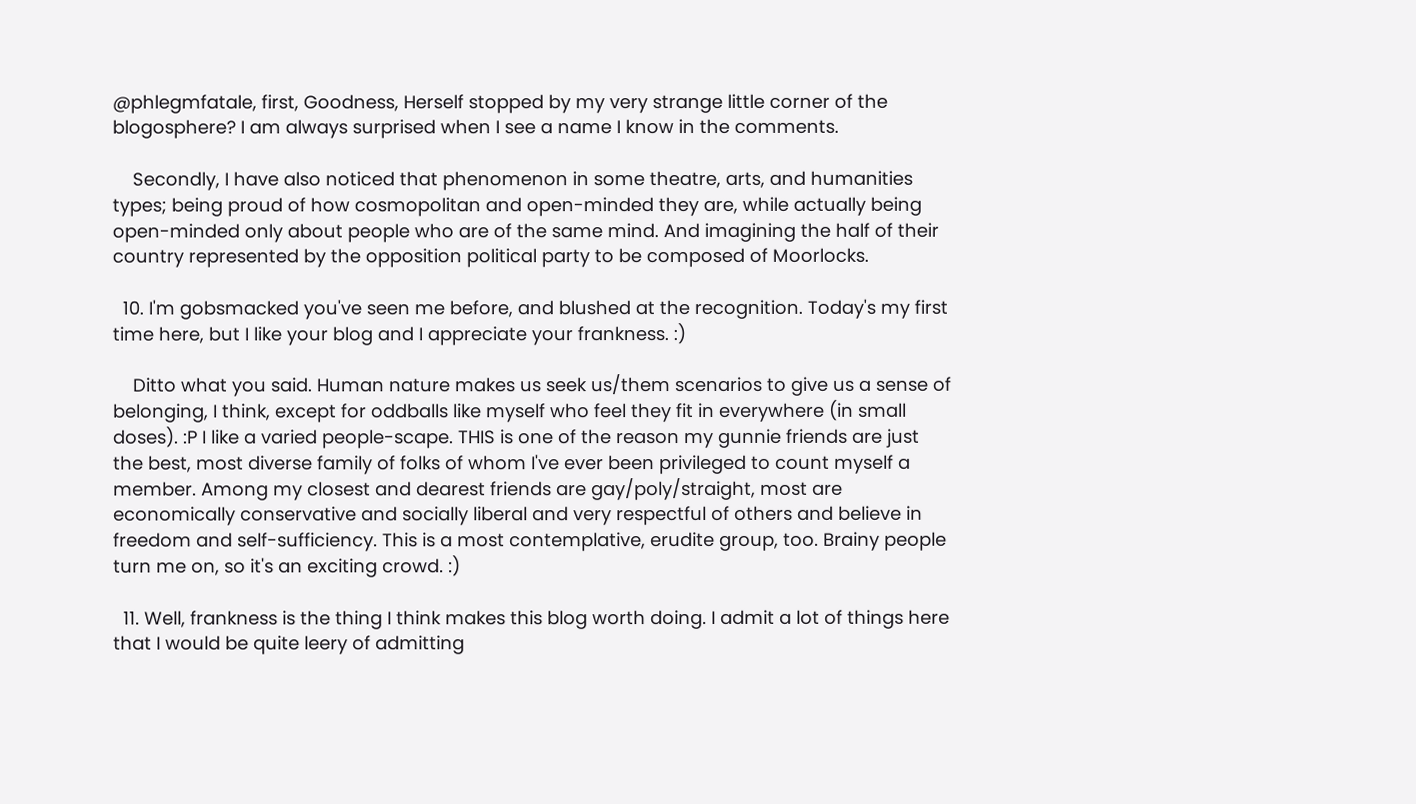@phlegmfatale, first, Goodness, Herself stopped by my very strange little corner of the blogosphere? I am always surprised when I see a name I know in the comments.

    Secondly, I have also noticed that phenomenon in some theatre, arts, and humanities types; being proud of how cosmopolitan and open-minded they are, while actually being open-minded only about people who are of the same mind. And imagining the half of their country represented by the opposition political party to be composed of Moorlocks.

  10. I'm gobsmacked you've seen me before, and blushed at the recognition. Today's my first time here, but I like your blog and I appreciate your frankness. :)

    Ditto what you said. Human nature makes us seek us/them scenarios to give us a sense of belonging, I think, except for oddballs like myself who feel they fit in everywhere (in small doses). :P I like a varied people-scape. THIS is one of the reason my gunnie friends are just the best, most diverse family of folks of whom I've ever been privileged to count myself a member. Among my closest and dearest friends are gay/poly/straight, most are economically conservative and socially liberal and very respectful of others and believe in freedom and self-sufficiency. This is a most contemplative, erudite group, too. Brainy people turn me on, so it's an exciting crowd. :)

  11. Well, frankness is the thing I think makes this blog worth doing. I admit a lot of things here that I would be quite leery of admitting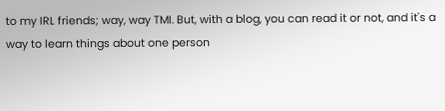to my IRL friends; way, way TMI. But, with a blog, you can read it or not, and it's a way to learn things about one person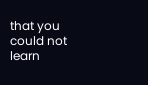that you could not learn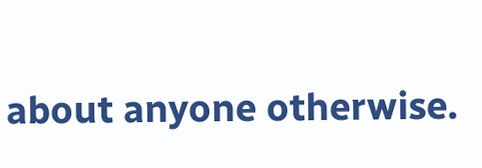about anyone otherwise.